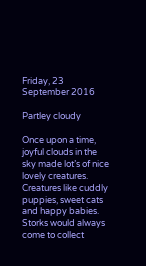Friday, 23 September 2016

Partley cloudy

Once upon a time, joyful clouds in the sky made lot’s of nice lovely creatures. Creatures like cuddly puppies, sweet cats and happy babies. Storks would always come to collect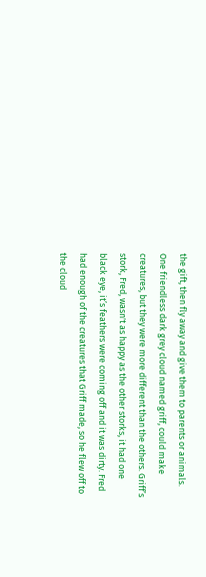the gift, then fly away and give them to parents or animals. One friendless dark grey cloud named griff, could make creatures, but they were more different than the others. Griff’s stork, Fred, wasn't as happy as the other storks, it had one black eye, it’s feathers were coming off and it was dirty. Fred had enough of the creatures that Griff made, so he flew off to the cloud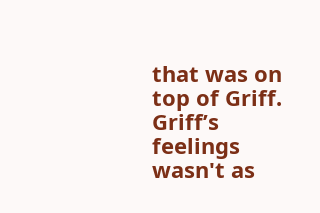that was on top of Griff. Griff’s feelings wasn't as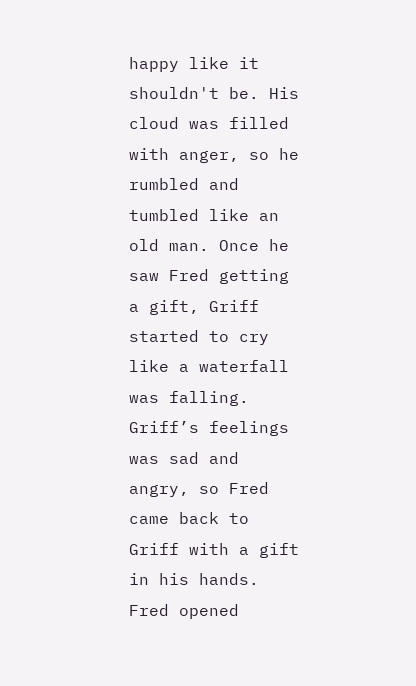happy like it shouldn't be. His cloud was filled with anger, so he rumbled and tumbled like an old man. Once he saw Fred getting a gift, Griff started to cry like a waterfall was falling. Griff’s feelings was sad and angry, so Fred came back to Griff with a gift in his hands. Fred opened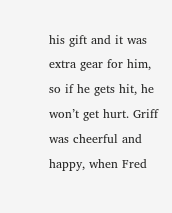his gift and it was extra gear for him, so if he gets hit, he won’t get hurt. Griff was cheerful and happy, when Fred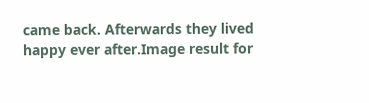came back. Afterwards they lived happy ever after.Image result for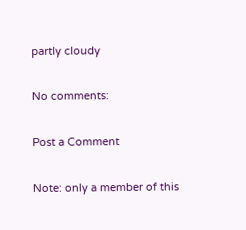partly cloudy

No comments:

Post a Comment

Note: only a member of this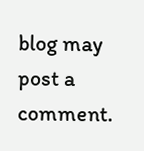blog may post a comment.